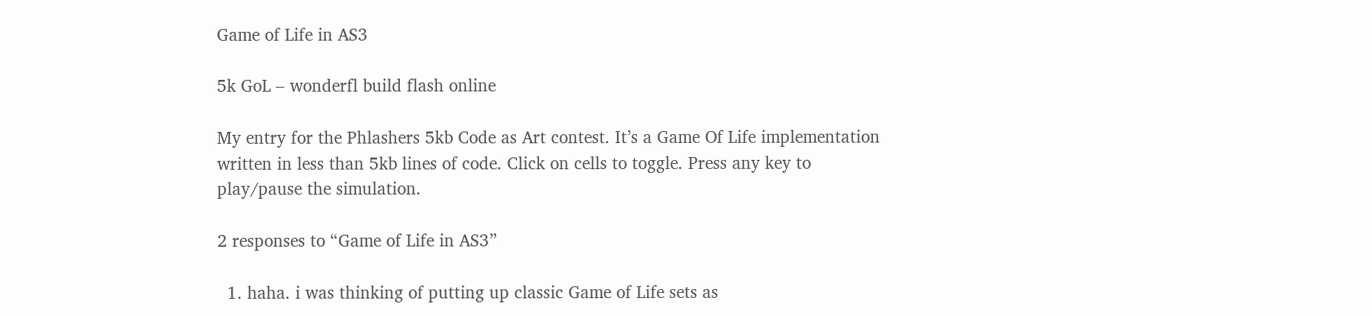Game of Life in AS3

5k GoL – wonderfl build flash online

My entry for the Phlashers 5kb Code as Art contest. It’s a Game Of Life implementation written in less than 5kb lines of code. Click on cells to toggle. Press any key to play/pause the simulation.

2 responses to “Game of Life in AS3”

  1. haha. i was thinking of putting up classic Game of Life sets as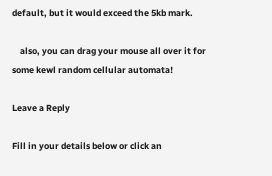default, but it would exceed the 5kb mark.

    also, you can drag your mouse all over it for some kewl random cellular automata!

Leave a Reply

Fill in your details below or click an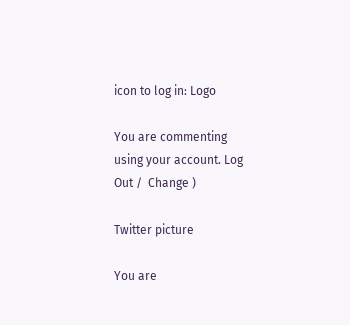icon to log in: Logo

You are commenting using your account. Log Out /  Change )

Twitter picture

You are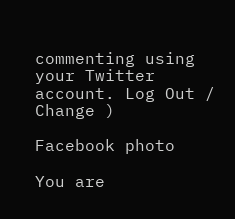commenting using your Twitter account. Log Out /  Change )

Facebook photo

You are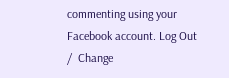commenting using your Facebook account. Log Out /  Change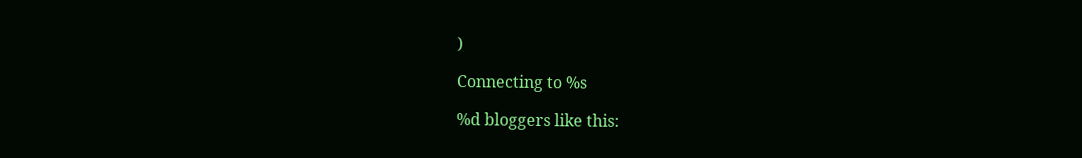)

Connecting to %s

%d bloggers like this: